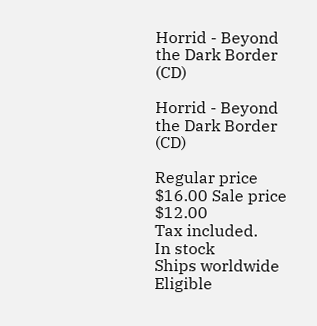Horrid - Beyond the Dark Border (CD)

Horrid - Beyond the Dark Border (CD)

Regular price $16.00 Sale price $12.00
Tax included.
In stock
Ships worldwide
Eligible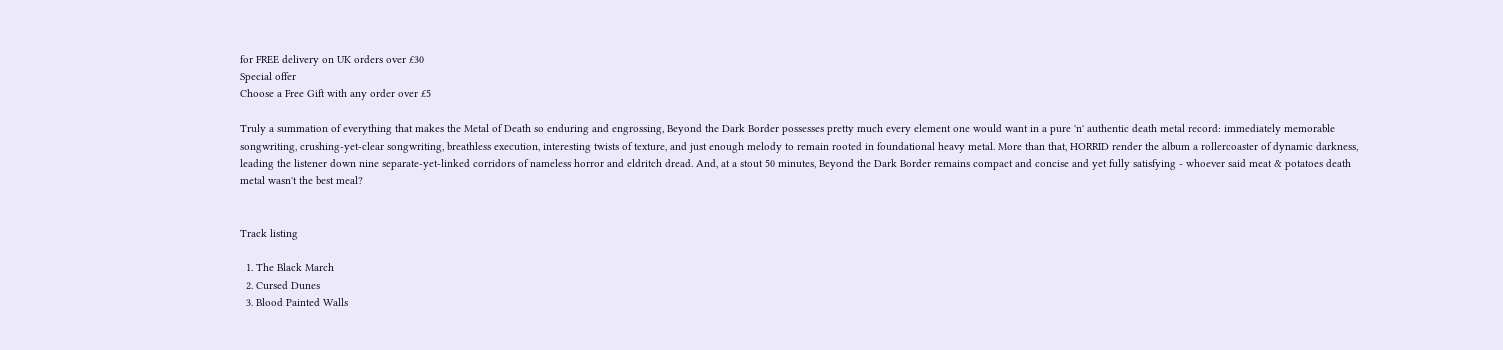for FREE delivery on UK orders over £30
Special offer
Choose a Free Gift with any order over £5

Truly a summation of everything that makes the Metal of Death so enduring and engrossing, Beyond the Dark Border possesses pretty much every element one would want in a pure 'n' authentic death metal record: immediately memorable songwriting, crushing-yet-clear songwriting, breathless execution, interesting twists of texture, and just enough melody to remain rooted in foundational heavy metal. More than that, HORRID render the album a rollercoaster of dynamic darkness, leading the listener down nine separate-yet-linked corridors of nameless horror and eldritch dread. And, at a stout 50 minutes, Beyond the Dark Border remains compact and concise and yet fully satisfying - whoever said meat & potatoes death metal wasn't the best meal?


Track listing

  1. The Black March
  2. Cursed Dunes
  3. Blood Painted Walls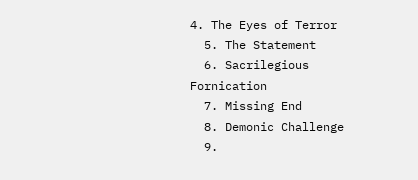4. The Eyes of Terror
  5. The Statement
  6. Sacrilegious Fornication
  7. Missing End
  8. Demonic Challenge
  9.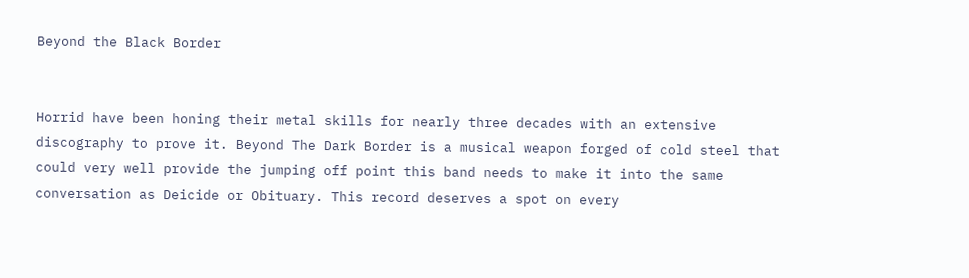Beyond the Black Border


Horrid have been honing their metal skills for nearly three decades with an extensive discography to prove it. Beyond The Dark Border is a musical weapon forged of cold steel that could very well provide the jumping off point this band needs to make it into the same conversation as Deicide or Obituary. This record deserves a spot on every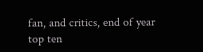fan, and critics, end of year top ten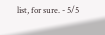list, for sure. - 5/5